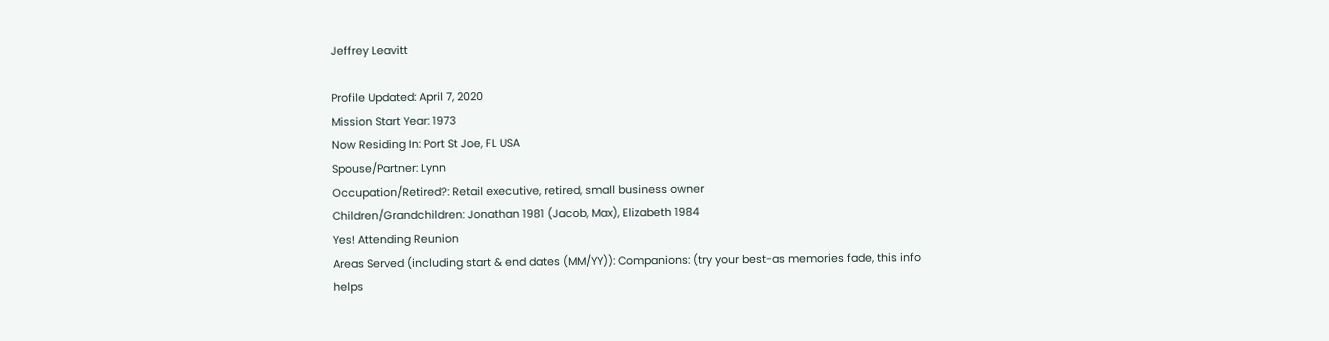Jeffrey Leavitt

Profile Updated: April 7, 2020
Mission Start Year: 1973
Now Residing In: Port St Joe, FL USA
Spouse/Partner: Lynn
Occupation/Retired?: Retail executive, retired, small business owner
Children/Grandchildren: Jonathan 1981 (Jacob, Max), Elizabeth 1984
Yes! Attending Reunion
Areas Served (including start & end dates (MM/YY)): Companions: (try your best-as memories fade, this info helps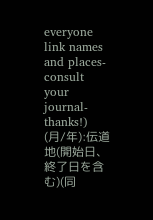everyone link names and places-consult your journal-thanks!) (月/年):伝道地(開始日、終了日を含む)(同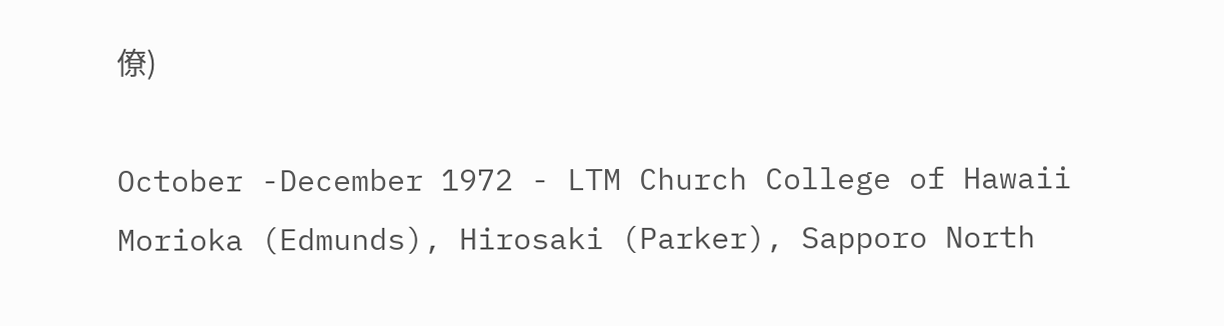僚)

October -December 1972 - LTM Church College of Hawaii
Morioka (Edmunds), Hirosaki (Parker), Sapporo North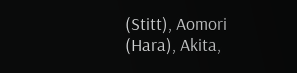(Stitt), Aomori (Hara), Akita,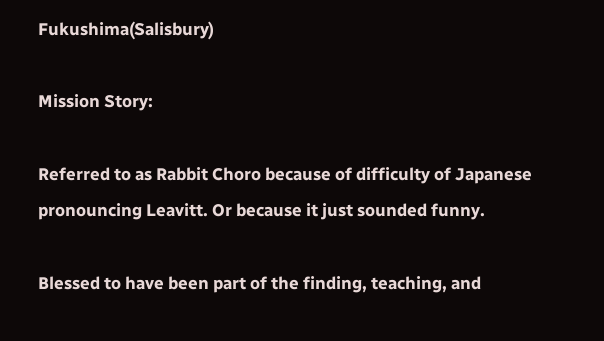Fukushima(Salisbury)

Mission Story:

Referred to as Rabbit Choro because of difficulty of Japanese pronouncing Leavitt. Or because it just sounded funny.

Blessed to have been part of the finding, teaching, and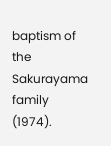baptism of the Sakurayama family (1974).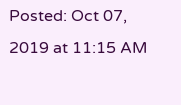Posted: Oct 07, 2019 at 11:15 AM